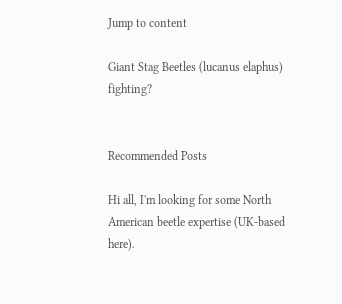Jump to content

Giant Stag Beetles (lucanus elaphus) fighting?


Recommended Posts

Hi all, I'm looking for some North American beetle expertise (UK-based here).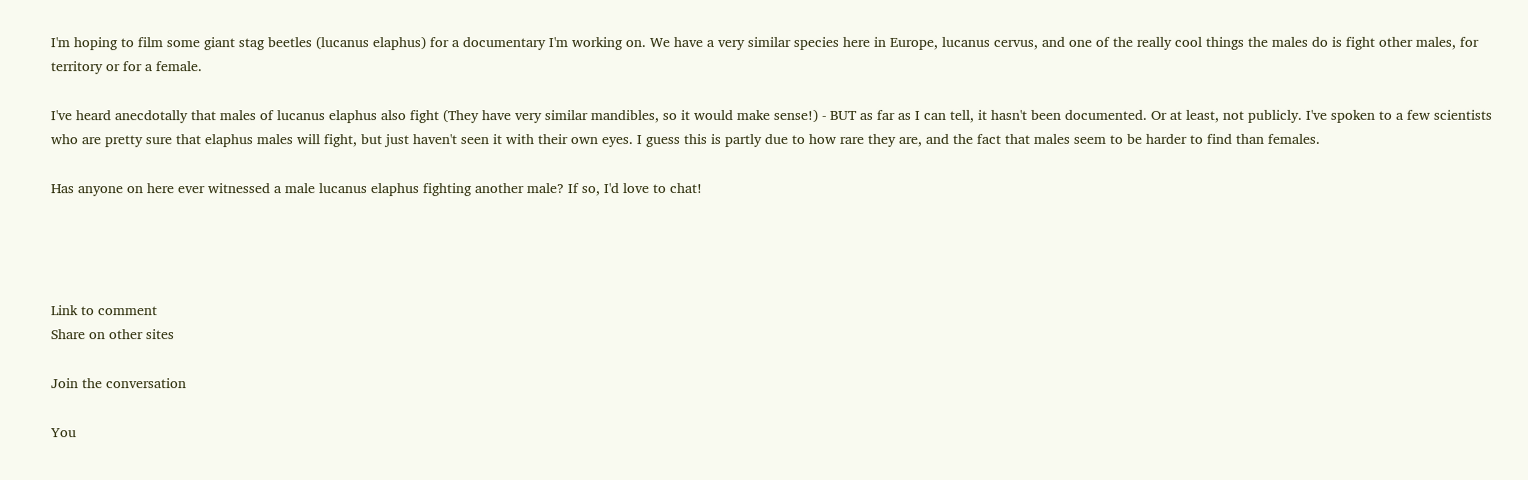I'm hoping to film some giant stag beetles (lucanus elaphus) for a documentary I'm working on. We have a very similar species here in Europe, lucanus cervus, and one of the really cool things the males do is fight other males, for territory or for a female.

I've heard anecdotally that males of lucanus elaphus also fight (They have very similar mandibles, so it would make sense!) - BUT as far as I can tell, it hasn't been documented. Or at least, not publicly. I've spoken to a few scientists who are pretty sure that elaphus males will fight, but just haven't seen it with their own eyes. I guess this is partly due to how rare they are, and the fact that males seem to be harder to find than females.

Has anyone on here ever witnessed a male lucanus elaphus fighting another male? If so, I'd love to chat!




Link to comment
Share on other sites

Join the conversation

You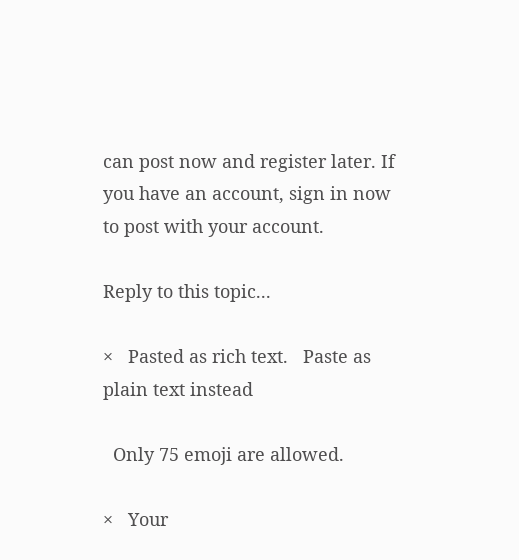can post now and register later. If you have an account, sign in now to post with your account.

Reply to this topic...

×   Pasted as rich text.   Paste as plain text instead

  Only 75 emoji are allowed.

×   Your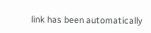link has been automatically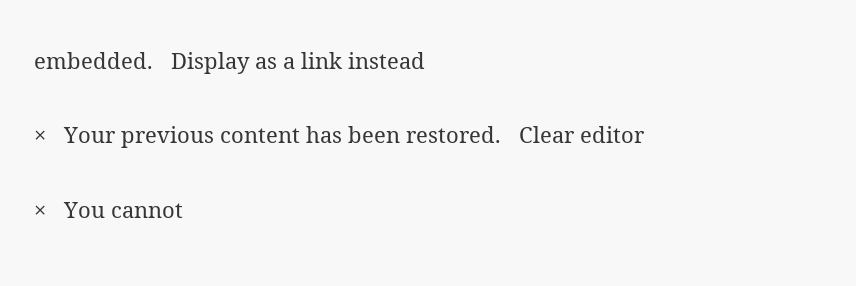embedded.   Display as a link instead

×   Your previous content has been restored.   Clear editor

×   You cannot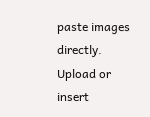paste images directly. Upload or insert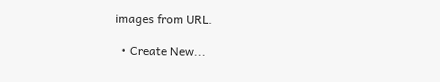images from URL.

  • Create New...